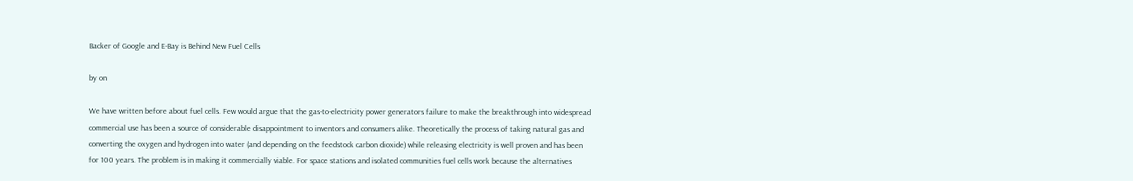Backer of Google and E-Bay is Behind New Fuel Cells

by on

We have written before about fuel cells. Few would argue that the gas-to-electricity power generators failure to make the breakthrough into widespread commercial use has been a source of considerable disappointment to inventors and consumers alike. Theoretically the process of taking natural gas and converting the oxygen and hydrogen into water (and depending on the feedstock carbon dioxide) while releasing electricity is well proven and has been for 100 years. The problem is in making it commercially viable. For space stations and isolated communities fuel cells work because the alternatives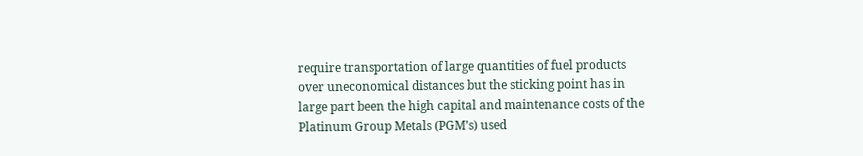require transportation of large quantities of fuel products over uneconomical distances but the sticking point has in large part been the high capital and maintenance costs of the Platinum Group Metals (PGM’s) used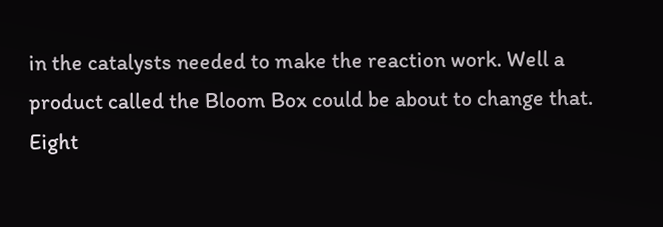in the catalysts needed to make the reaction work. Well a product called the Bloom Box could be about to change that. Eight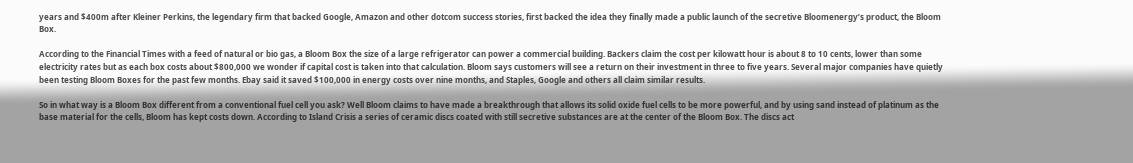years and $400m after Kleiner Perkins, the legendary firm that backed Google, Amazon and other dotcom success stories, first backed the idea they finally made a public launch of the secretive Bloomenergy’s product, the Bloom Box.

According to the Financial Times with a feed of natural or bio gas, a Bloom Box the size of a large refrigerator can power a commercial building. Backers claim the cost per kilowatt hour is about 8 to 10 cents, lower than some electricity rates but as each box costs about $800,000 we wonder if capital cost is taken into that calculation. Bloom says customers will see a return on their investment in three to five years. Several major companies have quietly been testing Bloom Boxes for the past few months. Ebay said it saved $100,000 in energy costs over nine months, and Staples, Google and others all claim similar results.

So in what way is a Bloom Box different from a conventional fuel cell you ask? Well Bloom claims to have made a breakthrough that allows its solid oxide fuel cells to be more powerful, and by using sand instead of platinum as the base material for the cells, Bloom has kept costs down. According to Island Crisis a series of ceramic discs coated with still secretive substances are at the center of the Bloom Box. The discs act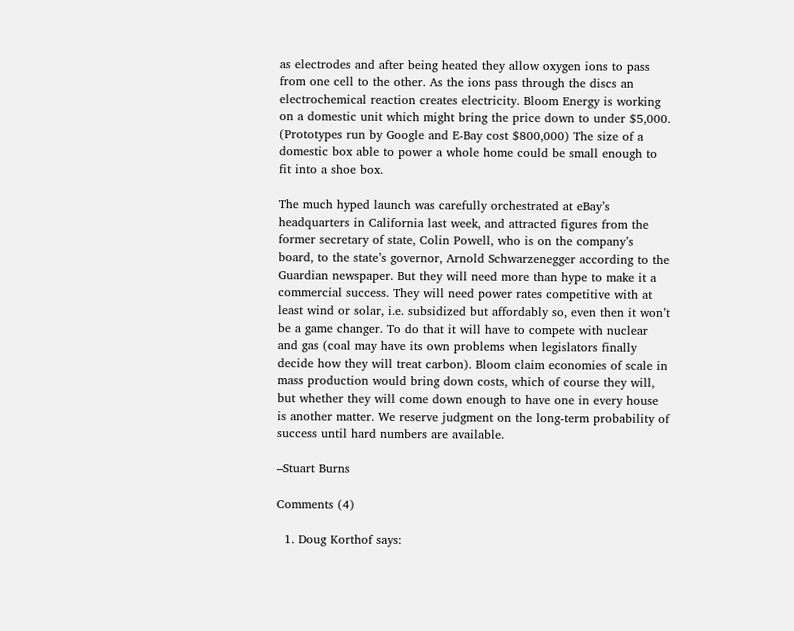as electrodes and after being heated they allow oxygen ions to pass from one cell to the other. As the ions pass through the discs an electrochemical reaction creates electricity. Bloom Energy is working on a domestic unit which might bring the price down to under $5,000. (Prototypes run by Google and E-Bay cost $800,000) The size of a domestic box able to power a whole home could be small enough to fit into a shoe box.

The much hyped launch was carefully orchestrated at eBay’s headquarters in California last week, and attracted figures from the former secretary of state, Colin Powell, who is on the company’s board, to the state’s governor, Arnold Schwarzenegger according to the Guardian newspaper. But they will need more than hype to make it a commercial success. They will need power rates competitive with at least wind or solar, i.e. subsidized but affordably so, even then it won’t be a game changer. To do that it will have to compete with nuclear and gas (coal may have its own problems when legislators finally decide how they will treat carbon). Bloom claim economies of scale in mass production would bring down costs, which of course they will, but whether they will come down enough to have one in every house is another matter. We reserve judgment on the long-term probability of success until hard numbers are available.

–Stuart Burns

Comments (4)

  1. Doug Korthof says: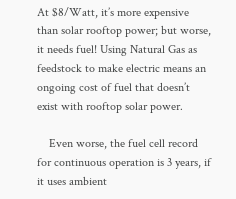At $8/Watt, it’s more expensive than solar rooftop power; but worse, it needs fuel! Using Natural Gas as feedstock to make electric means an ongoing cost of fuel that doesn’t exist with rooftop solar power.

    Even worse, the fuel cell record for continuous operation is 3 years, if it uses ambient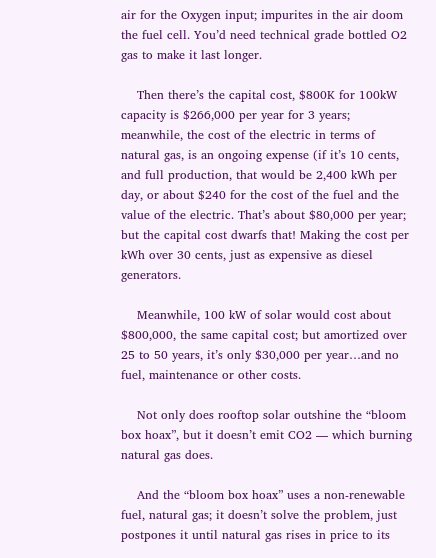air for the Oxygen input; impurites in the air doom the fuel cell. You’d need technical grade bottled O2 gas to make it last longer.

    Then there’s the capital cost, $800K for 100kW capacity is $266,000 per year for 3 years; meanwhile, the cost of the electric in terms of natural gas, is an ongoing expense (if it’s 10 cents, and full production, that would be 2,400 kWh per day, or about $240 for the cost of the fuel and the value of the electric. That’s about $80,000 per year; but the capital cost dwarfs that! Making the cost per kWh over 30 cents, just as expensive as diesel generators.

    Meanwhile, 100 kW of solar would cost about $800,000, the same capital cost; but amortized over 25 to 50 years, it’s only $30,000 per year…and no fuel, maintenance or other costs.

    Not only does rooftop solar outshine the “bloom box hoax”, but it doesn’t emit CO2 — which burning natural gas does.

    And the “bloom box hoax” uses a non-renewable fuel, natural gas; it doesn’t solve the problem, just postpones it until natural gas rises in price to its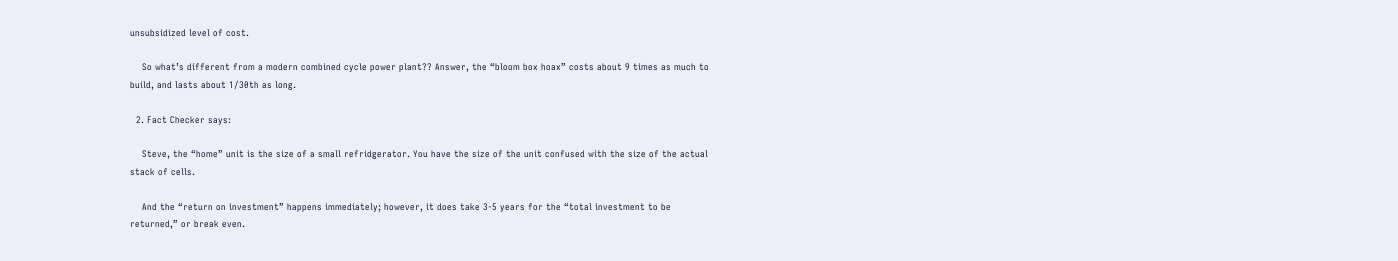unsubsidized level of cost.

    So what’s different from a modern combined cycle power plant?? Answer, the “bloom box hoax” costs about 9 times as much to build, and lasts about 1/30th as long.

  2. Fact Checker says:

    Steve, the “home” unit is the size of a small refridgerator. You have the size of the unit confused with the size of the actual stack of cells.

    And the “return on investment” happens immediately; however, it does take 3-5 years for the “total investment to be returned,” or break even.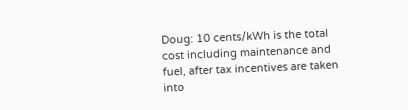Doug: 10 cents/kWh is the total cost including maintenance and fuel, after tax incentives are taken into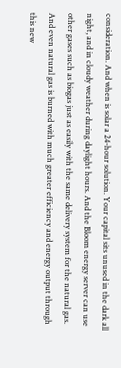consideration. And when is solar a 24-hour solution. Your capital sits unused in the dark all night, and in cloudy weather during daylight hours. And the Bloom energy server can use other gases such as biogas just as easily with the same delivery system for the natural gas. And even natural gas is burned with much greater efficiency and energy output through this new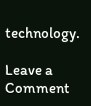technology.

Leave a Comment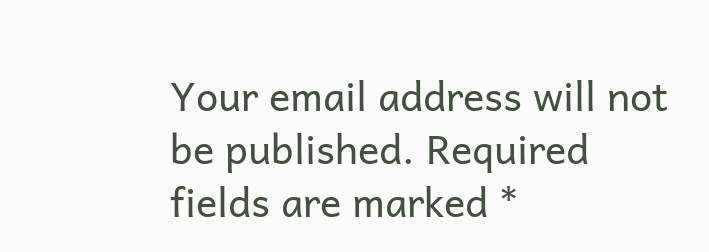Your email address will not be published. Required fields are marked *